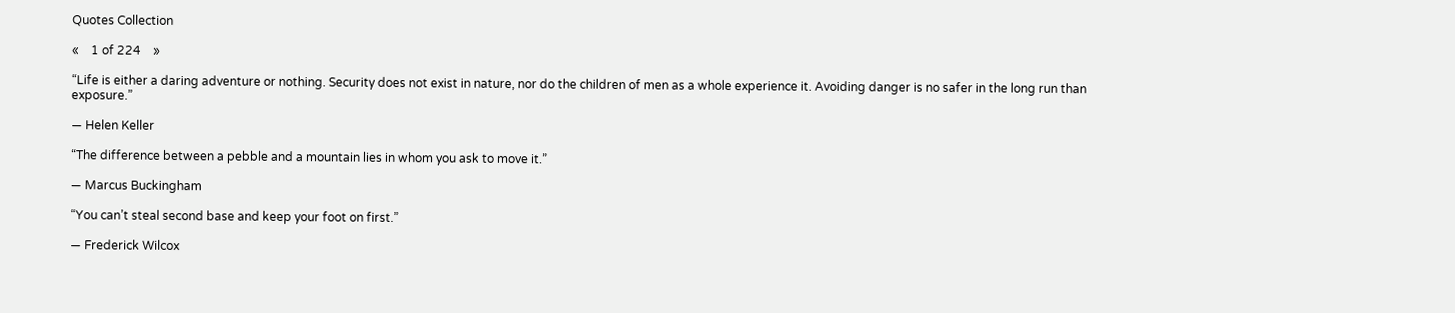Quotes Collection

«    1 of 224    »

“Life is either a daring adventure or nothing. Security does not exist in nature, nor do the children of men as a whole experience it. Avoiding danger is no safer in the long run than exposure.”

— Helen Keller

“The difference between a pebble and a mountain lies in whom you ask to move it.”

— Marcus Buckingham

“You can’t steal second base and keep your foot on first.”

— Frederick Wilcox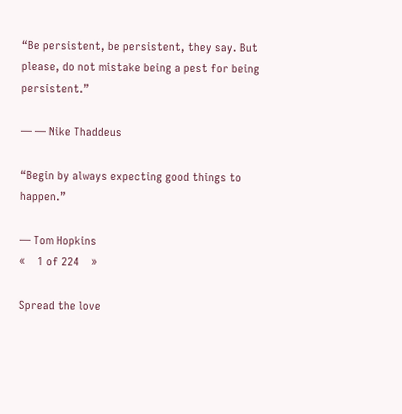“Be persistent, be persistent, they say. But please, do not mistake being a pest for being persistent.”

— ― Nike Thaddeus

“Begin by always expecting good things to happen.”

— Tom Hopkins
«    1 of 224    »

Spread the love